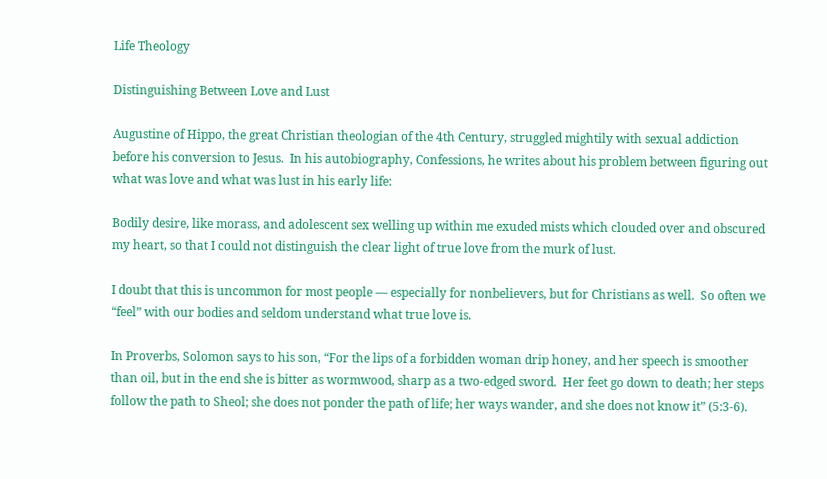Life Theology

Distinguishing Between Love and Lust

Augustine of Hippo, the great Christian theologian of the 4th Century, struggled mightily with sexual addiction before his conversion to Jesus.  In his autobiography, Confessions, he writes about his problem between figuring out what was love and what was lust in his early life:

Bodily desire, like morass, and adolescent sex welling up within me exuded mists which clouded over and obscured my heart, so that I could not distinguish the clear light of true love from the murk of lust.

I doubt that this is uncommon for most people — especially for nonbelievers, but for Christians as well.  So often we “feel” with our bodies and seldom understand what true love is.

In Proverbs, Solomon says to his son, “For the lips of a forbidden woman drip honey, and her speech is smoother than oil, but in the end she is bitter as wormwood, sharp as a two-edged sword.  Her feet go down to death; her steps follow the path to Sheol; she does not ponder the path of life; her ways wander, and she does not know it” (5:3-6).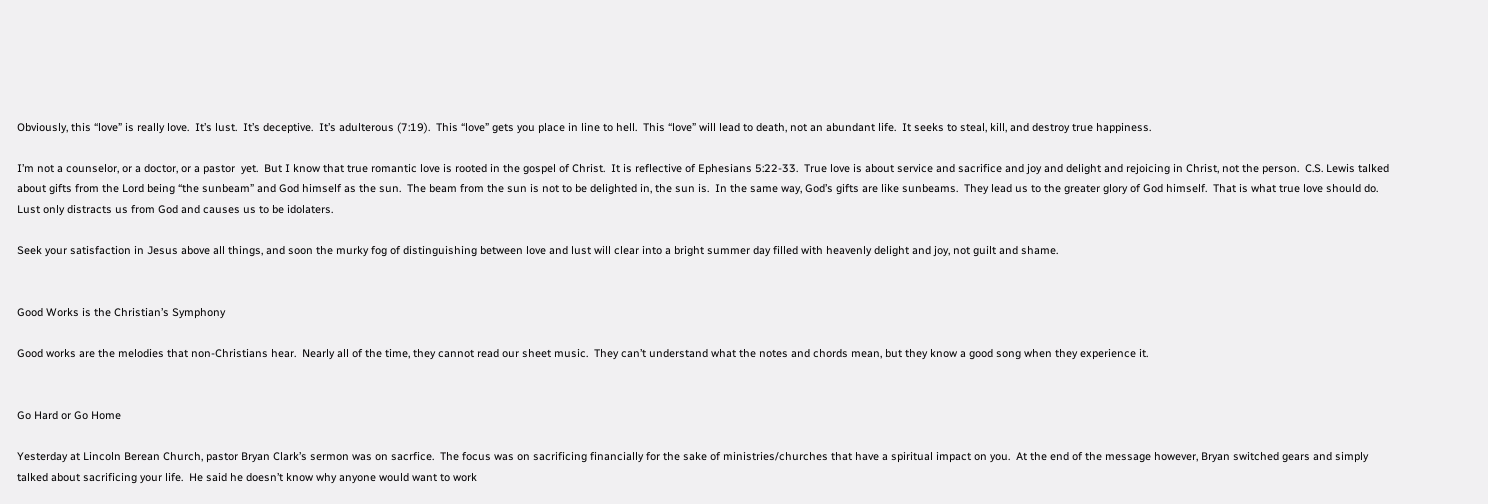Obviously, this “love” is really love.  It’s lust.  It’s deceptive.  It’s adulterous (7:19).  This “love” gets you place in line to hell.  This “love” will lead to death, not an abundant life.  It seeks to steal, kill, and destroy true happiness.

I’m not a counselor, or a doctor, or a pastor  yet.  But I know that true romantic love is rooted in the gospel of Christ.  It is reflective of Ephesians 5:22-33.  True love is about service and sacrifice and joy and delight and rejoicing in Christ, not the person.  C.S. Lewis talked about gifts from the Lord being “the sunbeam” and God himself as the sun.  The beam from the sun is not to be delighted in, the sun is.  In the same way, God’s gifts are like sunbeams.  They lead us to the greater glory of God himself.  That is what true love should do.  Lust only distracts us from God and causes us to be idolaters.

Seek your satisfaction in Jesus above all things, and soon the murky fog of distinguishing between love and lust will clear into a bright summer day filled with heavenly delight and joy, not guilt and shame.


Good Works is the Christian’s Symphony

Good works are the melodies that non-Christians hear.  Nearly all of the time, they cannot read our sheet music.  They can’t understand what the notes and chords mean, but they know a good song when they experience it.


Go Hard or Go Home

Yesterday at Lincoln Berean Church, pastor Bryan Clark’s sermon was on sacrfice.  The focus was on sacrificing financially for the sake of ministries/churches that have a spiritual impact on you.  At the end of the message however, Bryan switched gears and simply talked about sacrificing your life.  He said he doesn’t know why anyone would want to work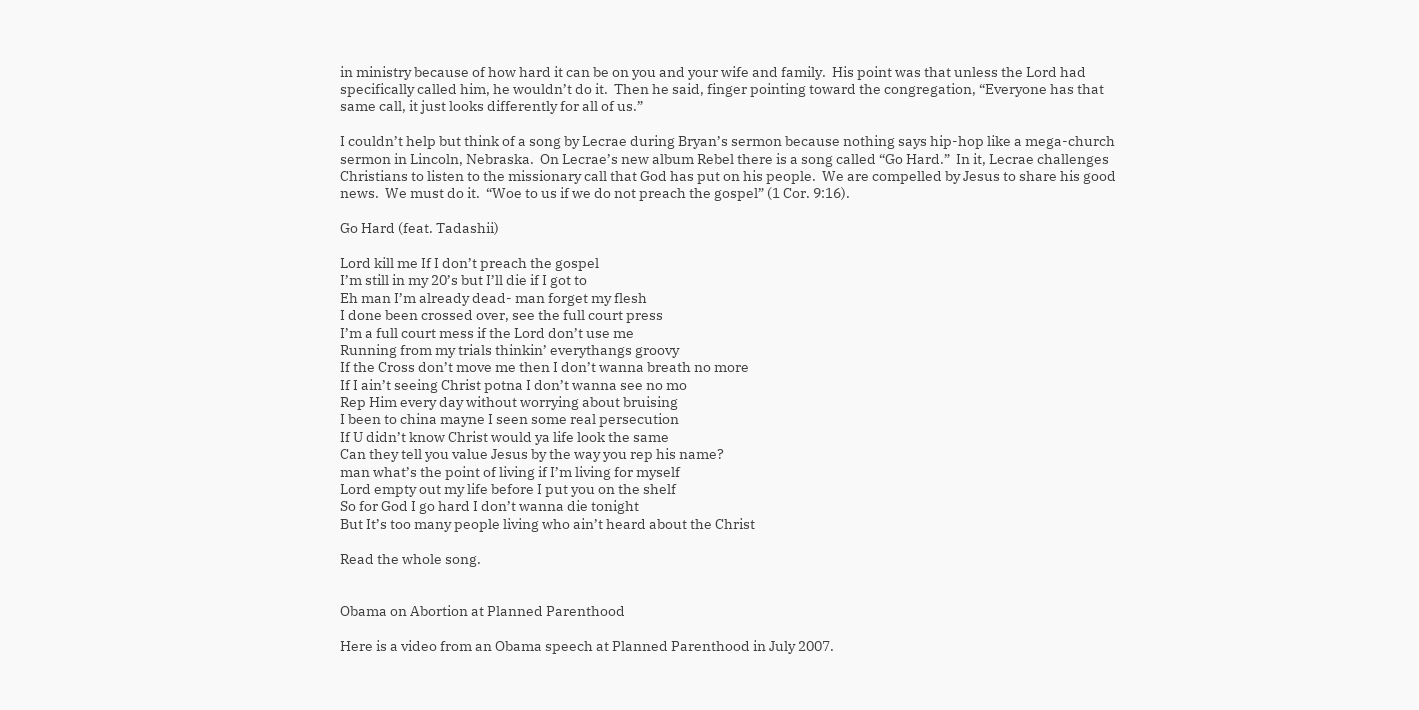in ministry because of how hard it can be on you and your wife and family.  His point was that unless the Lord had specifically called him, he wouldn’t do it.  Then he said, finger pointing toward the congregation, “Everyone has that same call, it just looks differently for all of us.”

I couldn’t help but think of a song by Lecrae during Bryan’s sermon because nothing says hip-hop like a mega-church sermon in Lincoln, Nebraska.  On Lecrae’s new album Rebel there is a song called “Go Hard.”  In it, Lecrae challenges Christians to listen to the missionary call that God has put on his people.  We are compelled by Jesus to share his good news.  We must do it.  “Woe to us if we do not preach the gospel” (1 Cor. 9:16).

Go Hard (feat. Tadashii)

Lord kill me If I don’t preach the gospel
I’m still in my 20’s but I’ll die if I got to
Eh man I’m already dead- man forget my flesh
I done been crossed over, see the full court press
I’m a full court mess if the Lord don’t use me
Running from my trials thinkin’ everythangs groovy
If the Cross don’t move me then I don’t wanna breath no more
If I ain’t seeing Christ potna I don’t wanna see no mo
Rep Him every day without worrying about bruising
I been to china mayne I seen some real persecution
If U didn’t know Christ would ya life look the same
Can they tell you value Jesus by the way you rep his name?
man what’s the point of living if I’m living for myself
Lord empty out my life before I put you on the shelf
So for God I go hard I don’t wanna die tonight
But It’s too many people living who ain’t heard about the Christ

Read the whole song.


Obama on Abortion at Planned Parenthood

Here is a video from an Obama speech at Planned Parenthood in July 2007.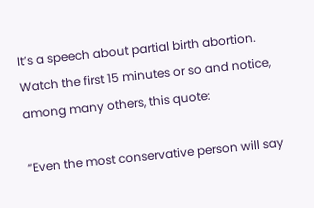It’s a speech about partial birth abortion.  Watch the first 15 minutes or so and notice, among many others, this quote:

“Even the most conservative person will say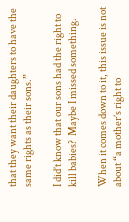that they want their daughters to have the same rights as their sons.”

I did’t know that our sons had the right to kill babies?  Maybe I missed something.

When it comes down to it, this issue is not about “a mother’s right to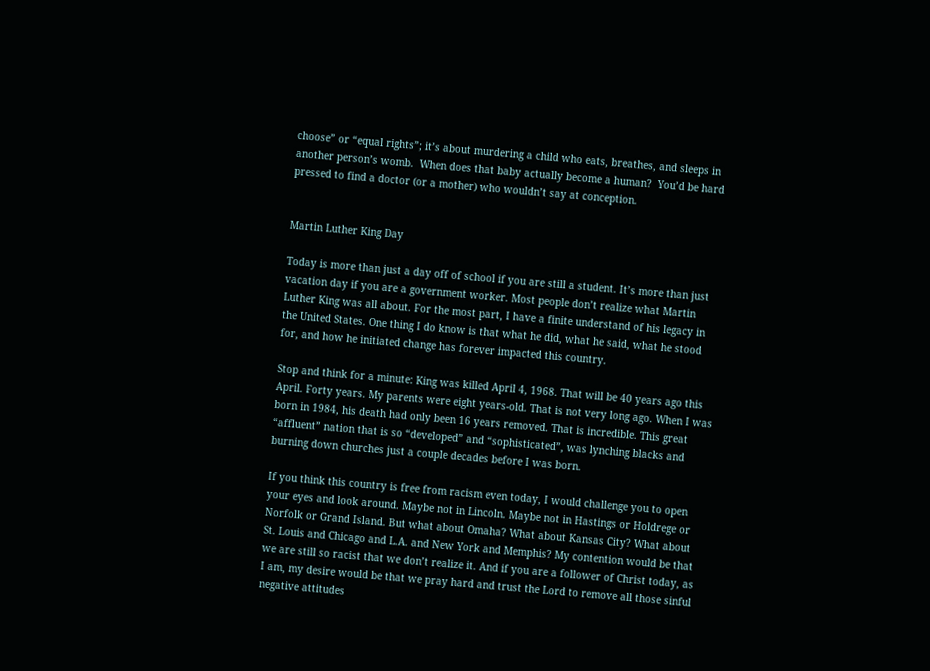choose” or “equal rights”; it’s about murdering a child who eats, breathes, and sleeps in another person’s womb.  When does that baby actually become a human?  You’d be hard pressed to find a doctor (or a mother) who wouldn’t say at conception.


Martin Luther King Day

Today is more than just a day off of school if you are still a student. It’s more than just vacation day if you are a government worker. Most people don’t realize what Martin Luther King was all about. For the most part, I have a finite understand of his legacy in the United States. One thing I do know is that what he did, what he said, what he stood for, and how he initiated change has forever impacted this country.

Stop and think for a minute: King was killed April 4, 1968. That will be 40 years ago this April. Forty years. My parents were eight years-old. That is not very long ago. When I was born in 1984, his death had only been 16 years removed. That is incredible. This great “affluent” nation that is so “developed” and “sophisticated”, was lynching blacks and burning down churches just a couple decades before I was born.

If you think this country is free from racism even today, I would challenge you to open your eyes and look around. Maybe not in Lincoln. Maybe not in Hastings or Holdrege or Norfolk or Grand Island. But what about Omaha? What about Kansas City? What about St. Louis and Chicago and L.A. and New York and Memphis? My contention would be that we are still so racist that we don’t realize it. And if you are a follower of Christ today, as I am, my desire would be that we pray hard and trust the Lord to remove all those sinful negative attitudes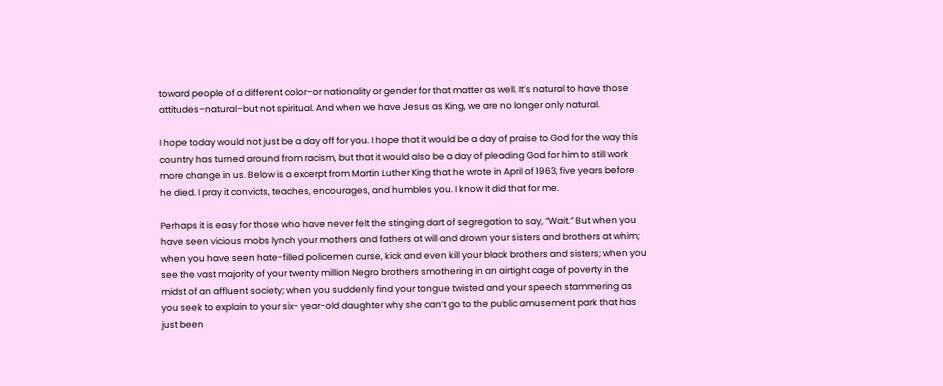toward people of a different color–or nationality or gender for that matter as well. It’s natural to have those attitudes–natural–but not spiritual. And when we have Jesus as King, we are no longer only natural.

I hope today would not just be a day off for you. I hope that it would be a day of praise to God for the way this country has turned around from racism, but that it would also be a day of pleading God for him to still work more change in us. Below is a excerpt from Martin Luther King that he wrote in April of 1963, five years before he died. I pray it convicts, teaches, encourages, and humbles you. I know it did that for me.

Perhaps it is easy for those who have never felt the stinging dart of segregation to say, “Wait.” But when you have seen vicious mobs lynch your mothers and fathers at will and drown your sisters and brothers at whim; when you have seen hate-filled policemen curse, kick and even kill your black brothers and sisters; when you see the vast majority of your twenty million Negro brothers smothering in an airtight cage of poverty in the midst of an affluent society; when you suddenly find your tongue twisted and your speech stammering as you seek to explain to your six- year-old daughter why she can’t go to the public amusement park that has just been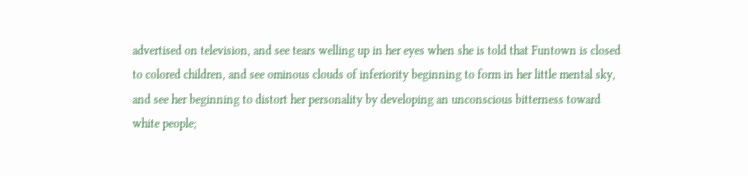advertised on television, and see tears welling up in her eyes when she is told that Funtown is closed to colored children, and see ominous clouds of inferiority beginning to form in her little mental sky, and see her beginning to distort her personality by developing an unconscious bitterness toward white people;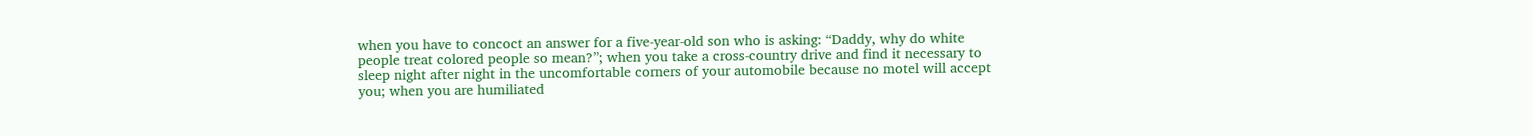when you have to concoct an answer for a five-year-old son who is asking: “Daddy, why do white people treat colored people so mean?”; when you take a cross-country drive and find it necessary to sleep night after night in the uncomfortable corners of your automobile because no motel will accept you; when you are humiliated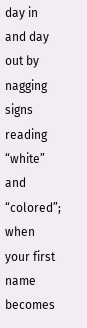day in and day out by nagging signs reading “white” and “colored”; when your first name becomes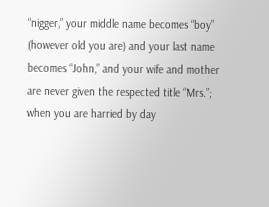“nigger,” your middle name becomes “boy” (however old you are) and your last name becomes “John,” and your wife and mother are never given the respected title “Mrs.”; when you are harried by day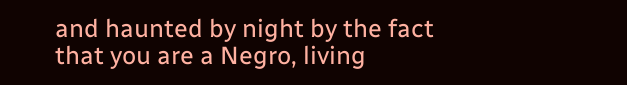and haunted by night by the fact that you are a Negro, living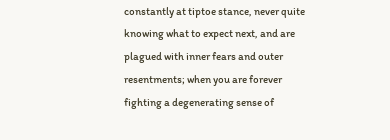constantly at tiptoe stance, never quite knowing what to expect next, and are plagued with inner fears and outer resentments; when you are forever fighting a degenerating sense of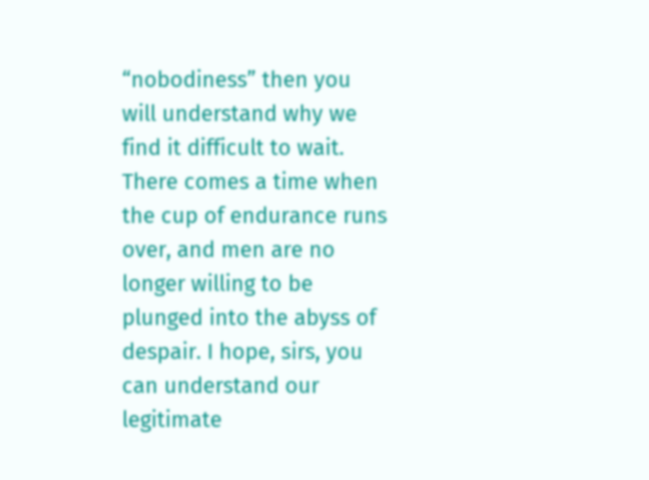“nobodiness” then you will understand why we find it difficult to wait. There comes a time when the cup of endurance runs over, and men are no longer willing to be plunged into the abyss of despair. I hope, sirs, you can understand our legitimate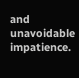and unavoidable impatience.